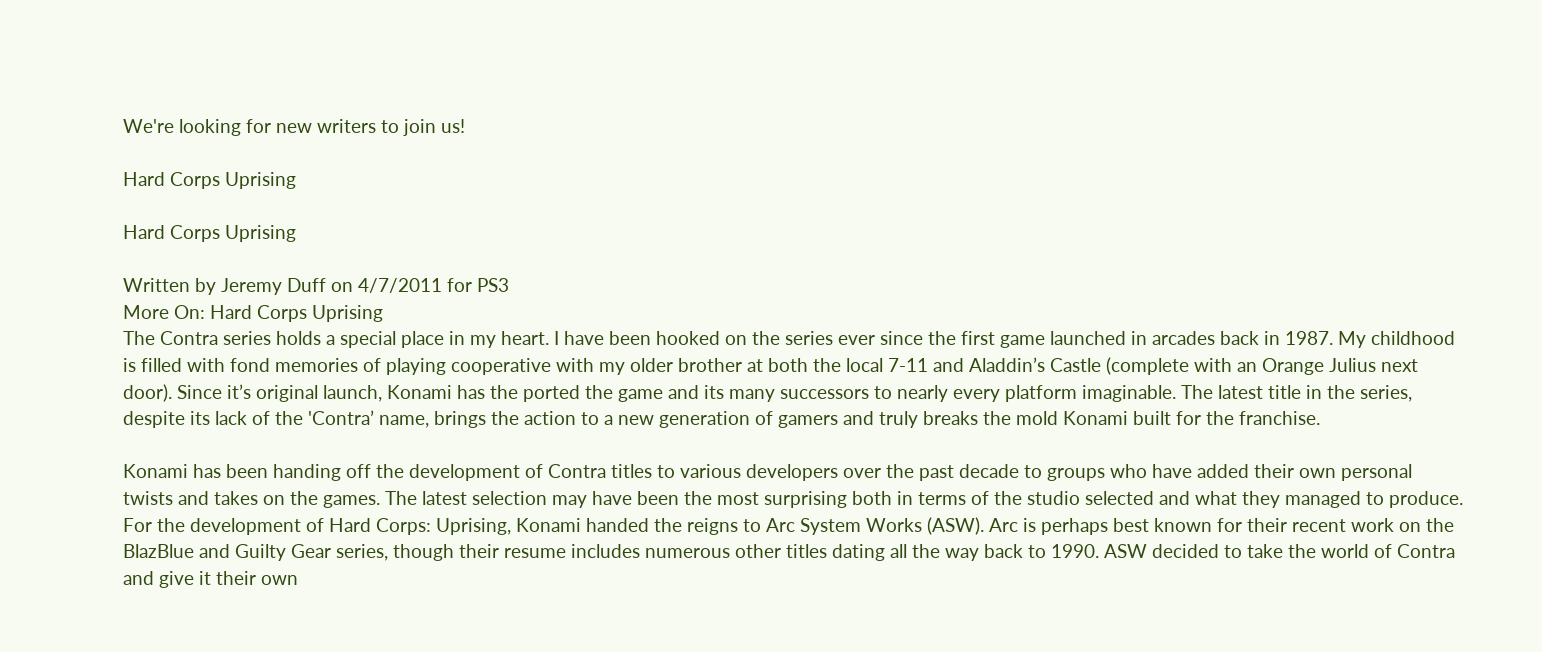We're looking for new writers to join us!

Hard Corps Uprising

Hard Corps Uprising

Written by Jeremy Duff on 4/7/2011 for PS3
More On: Hard Corps Uprising
The Contra series holds a special place in my heart. I have been hooked on the series ever since the first game launched in arcades back in 1987. My childhood is filled with fond memories of playing cooperative with my older brother at both the local 7-11 and Aladdin’s Castle (complete with an Orange Julius next door). Since it’s original launch, Konami has the ported the game and its many successors to nearly every platform imaginable. The latest title in the series, despite its lack of the 'Contra’ name, brings the action to a new generation of gamers and truly breaks the mold Konami built for the franchise.

Konami has been handing off the development of Contra titles to various developers over the past decade to groups who have added their own personal twists and takes on the games. The latest selection may have been the most surprising both in terms of the studio selected and what they managed to produce. For the development of Hard Corps: Uprising, Konami handed the reigns to Arc System Works (ASW). Arc is perhaps best known for their recent work on the BlazBlue and Guilty Gear series, though their resume includes numerous other titles dating all the way back to 1990. ASW decided to take the world of Contra and give it their own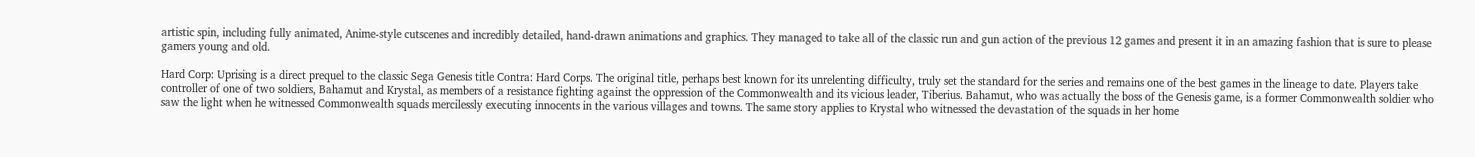artistic spin, including fully animated, Anime-style cutscenes and incredibly detailed, hand-drawn animations and graphics. They managed to take all of the classic run and gun action of the previous 12 games and present it in an amazing fashion that is sure to please gamers young and old.

Hard Corp: Uprising is a direct prequel to the classic Sega Genesis title Contra: Hard Corps. The original title, perhaps best known for its unrelenting difficulty, truly set the standard for the series and remains one of the best games in the lineage to date. Players take controller of one of two soldiers, Bahamut and Krystal, as members of a resistance fighting against the oppression of the Commonwealth and its vicious leader, Tiberius. Bahamut, who was actually the boss of the Genesis game, is a former Commonwealth soldier who saw the light when he witnessed Commonwealth squads mercilessly executing innocents in the various villages and towns. The same story applies to Krystal who witnessed the devastation of the squads in her home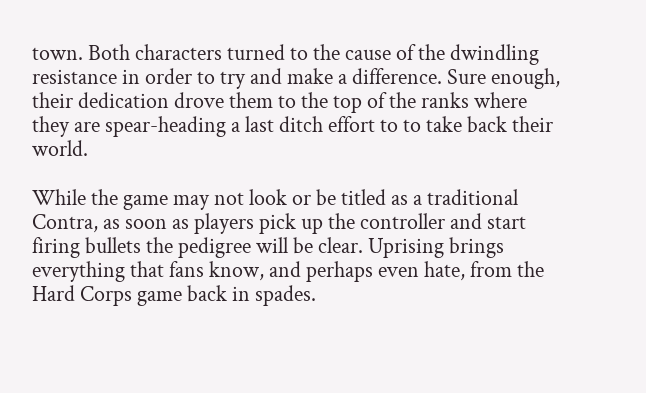town. Both characters turned to the cause of the dwindling resistance in order to try and make a difference. Sure enough, their dedication drove them to the top of the ranks where they are spear-heading a last ditch effort to to take back their world.

While the game may not look or be titled as a traditional Contra, as soon as players pick up the controller and start firing bullets the pedigree will be clear. Uprising brings everything that fans know, and perhaps even hate, from the Hard Corps game back in spades.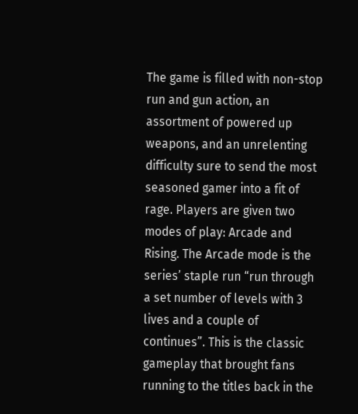The game is filled with non-stop run and gun action, an assortment of powered up weapons, and an unrelenting difficulty sure to send the most seasoned gamer into a fit of rage. Players are given two modes of play: Arcade and Rising. The Arcade mode is the series’ staple run “run through a set number of levels with 3 lives and a couple of continues”. This is the classic gameplay that brought fans running to the titles back in the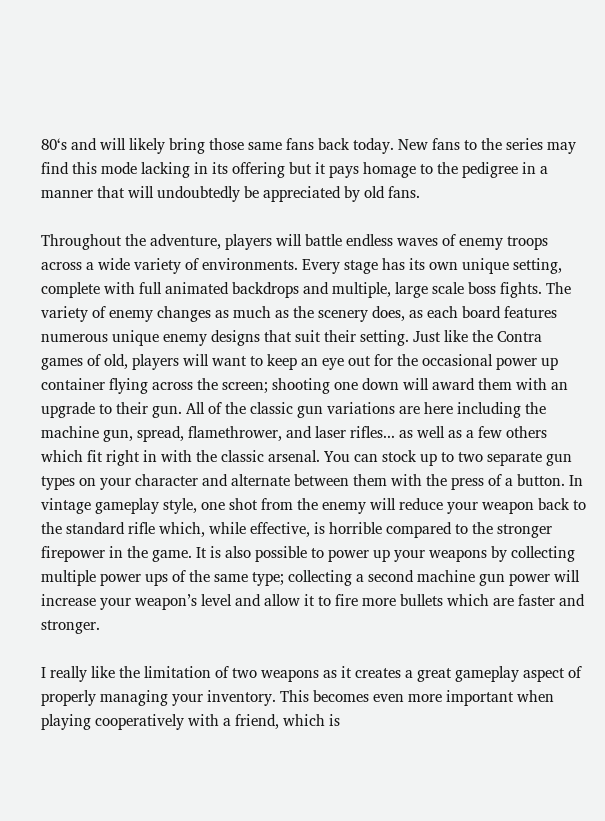80‘s and will likely bring those same fans back today. New fans to the series may find this mode lacking in its offering but it pays homage to the pedigree in a manner that will undoubtedly be appreciated by old fans.

Throughout the adventure, players will battle endless waves of enemy troops across a wide variety of environments. Every stage has its own unique setting, complete with full animated backdrops and multiple, large scale boss fights. The variety of enemy changes as much as the scenery does, as each board features numerous unique enemy designs that suit their setting. Just like the Contra games of old, players will want to keep an eye out for the occasional power up container flying across the screen; shooting one down will award them with an upgrade to their gun. All of the classic gun variations are here including the machine gun, spread, flamethrower, and laser rifles... as well as a few others which fit right in with the classic arsenal. You can stock up to two separate gun types on your character and alternate between them with the press of a button. In vintage gameplay style, one shot from the enemy will reduce your weapon back to the standard rifle which, while effective, is horrible compared to the stronger firepower in the game. It is also possible to power up your weapons by collecting multiple power ups of the same type; collecting a second machine gun power will increase your weapon’s level and allow it to fire more bullets which are faster and stronger.

I really like the limitation of two weapons as it creates a great gameplay aspect of properly managing your inventory. This becomes even more important when playing cooperatively with a friend, which is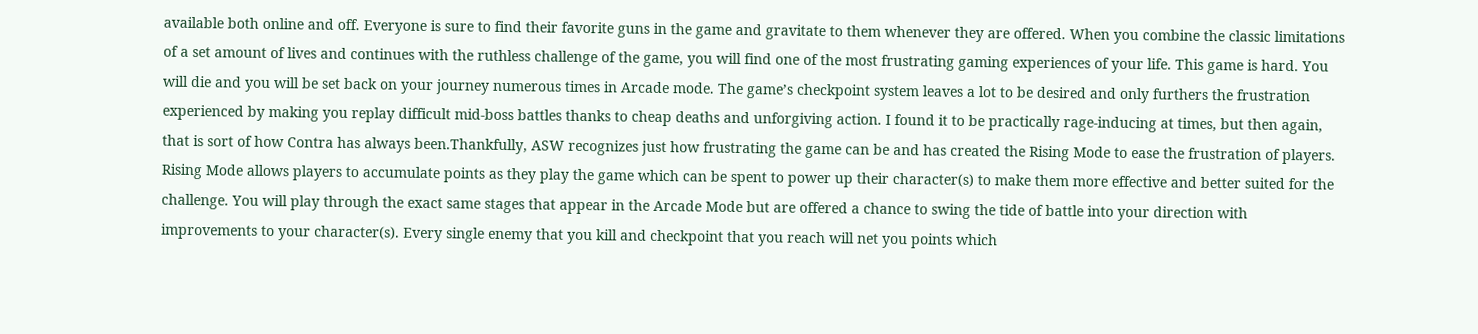available both online and off. Everyone is sure to find their favorite guns in the game and gravitate to them whenever they are offered. When you combine the classic limitations of a set amount of lives and continues with the ruthless challenge of the game, you will find one of the most frustrating gaming experiences of your life. This game is hard. You will die and you will be set back on your journey numerous times in Arcade mode. The game’s checkpoint system leaves a lot to be desired and only furthers the frustration experienced by making you replay difficult mid-boss battles thanks to cheap deaths and unforgiving action. I found it to be practically rage-inducing at times, but then again, that is sort of how Contra has always been.Thankfully, ASW recognizes just how frustrating the game can be and has created the Rising Mode to ease the frustration of players. Rising Mode allows players to accumulate points as they play the game which can be spent to power up their character(s) to make them more effective and better suited for the challenge. You will play through the exact same stages that appear in the Arcade Mode but are offered a chance to swing the tide of battle into your direction with improvements to your character(s). Every single enemy that you kill and checkpoint that you reach will net you points which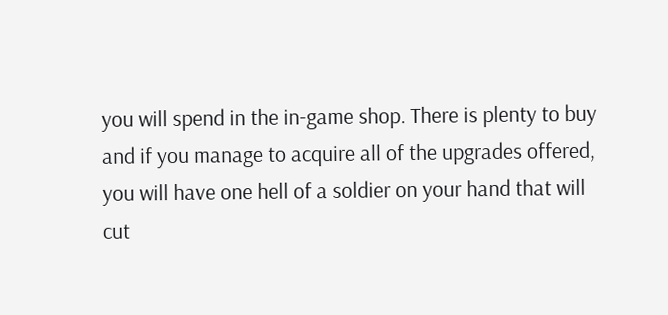you will spend in the in-game shop. There is plenty to buy and if you manage to acquire all of the upgrades offered, you will have one hell of a soldier on your hand that will cut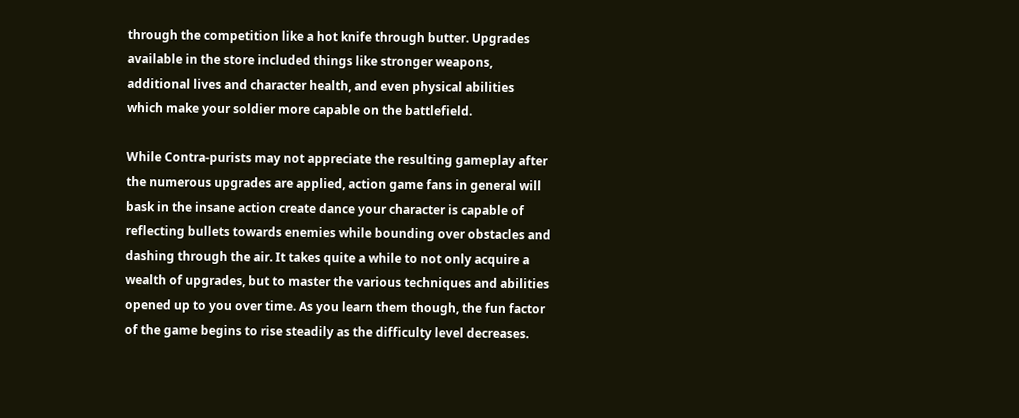through the competition like a hot knife through butter. Upgrades available in the store included things like stronger weapons, additional lives and character health, and even physical abilities which make your soldier more capable on the battlefield.

While Contra-purists may not appreciate the resulting gameplay after the numerous upgrades are applied, action game fans in general will bask in the insane action create dance your character is capable of reflecting bullets towards enemies while bounding over obstacles and dashing through the air. It takes quite a while to not only acquire a wealth of upgrades, but to master the various techniques and abilities opened up to you over time. As you learn them though, the fun factor of the game begins to rise steadily as the difficulty level decreases.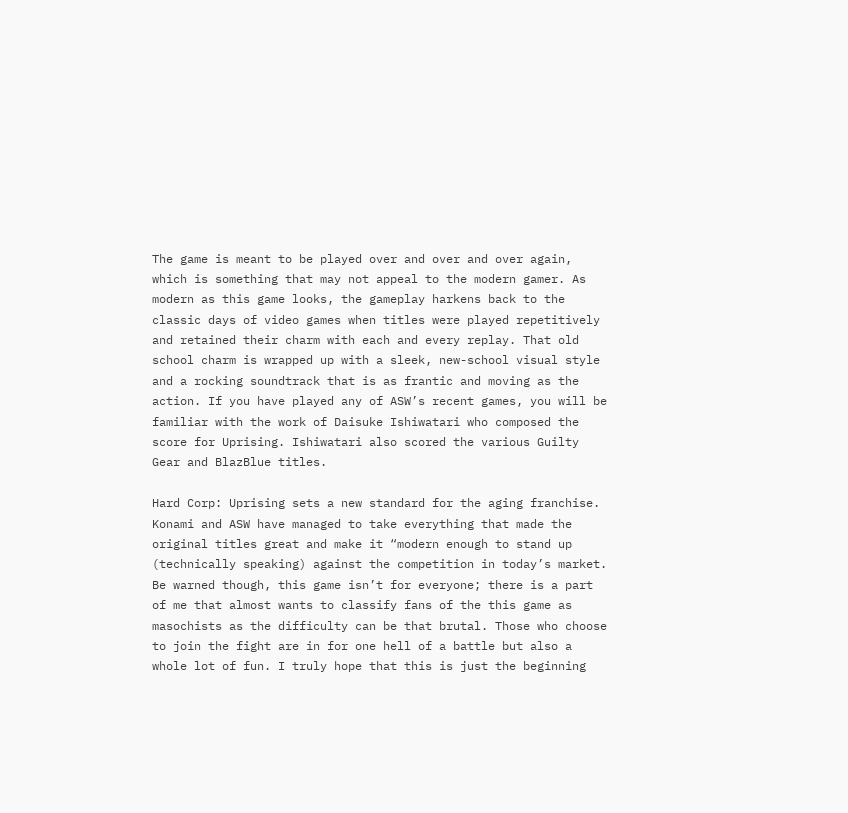The game is meant to be played over and over and over again, which is something that may not appeal to the modern gamer. As modern as this game looks, the gameplay harkens back to the classic days of video games when titles were played repetitively and retained their charm with each and every replay. That old school charm is wrapped up with a sleek, new-school visual style and a rocking soundtrack that is as frantic and moving as the action. If you have played any of ASW’s recent games, you will be familiar with the work of Daisuke Ishiwatari who composed the score for Uprising. Ishiwatari also scored the various Guilty Gear and BlazBlue titles.

Hard Corp: Uprising sets a new standard for the aging franchise. Konami and ASW have managed to take everything that made the original titles great and make it “modern enough to stand up (technically speaking) against the competition in today’s market. Be warned though, this game isn’t for everyone; there is a part of me that almost wants to classify fans of the this game as masochists as the difficulty can be that brutal. Those who choose to join the fight are in for one hell of a battle but also a whole lot of fun. I truly hope that this is just the beginning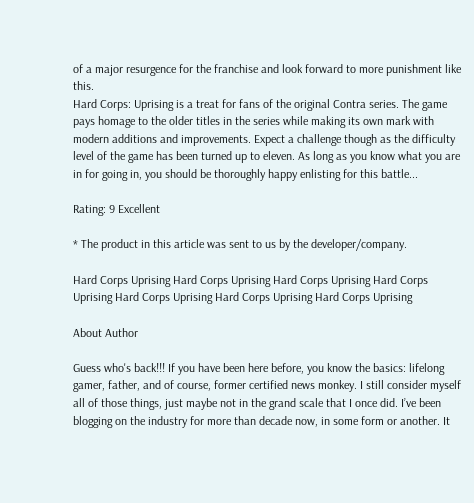of a major resurgence for the franchise and look forward to more punishment like this.
Hard Corps: Uprising is a treat for fans of the original Contra series. The game pays homage to the older titles in the series while making its own mark with modern additions and improvements. Expect a challenge though as the difficulty level of the game has been turned up to eleven. As long as you know what you are in for going in, you should be thoroughly happy enlisting for this battle...

Rating: 9 Excellent

* The product in this article was sent to us by the developer/company.

Hard Corps Uprising Hard Corps Uprising Hard Corps Uprising Hard Corps Uprising Hard Corps Uprising Hard Corps Uprising Hard Corps Uprising

About Author

Guess who's back!!! If you have been here before, you know the basics: lifelong gamer, father, and of course, former certified news monkey. I still consider myself all of those things, just maybe not in the grand scale that I once did. I’ve been blogging on the industry for more than decade now, in some form or another. It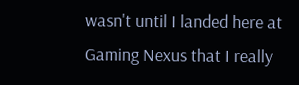wasn't until I landed here at Gaming Nexus that I really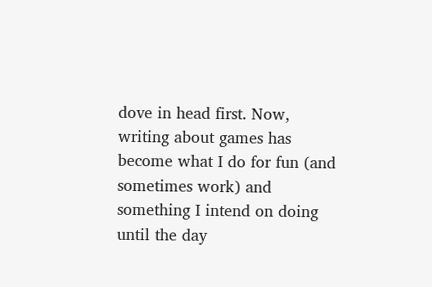dove in head first. Now, writing about games has become what I do for fun (and sometimes work) and something I intend on doing until the day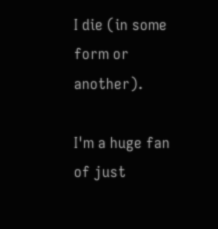I die (in some form or another).

I'm a huge fan of just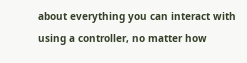about everything you can interact with using a controller, no matter how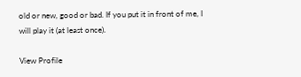old or new, good or bad. If you put it in front of me, I will play it (at least once).

View Profile